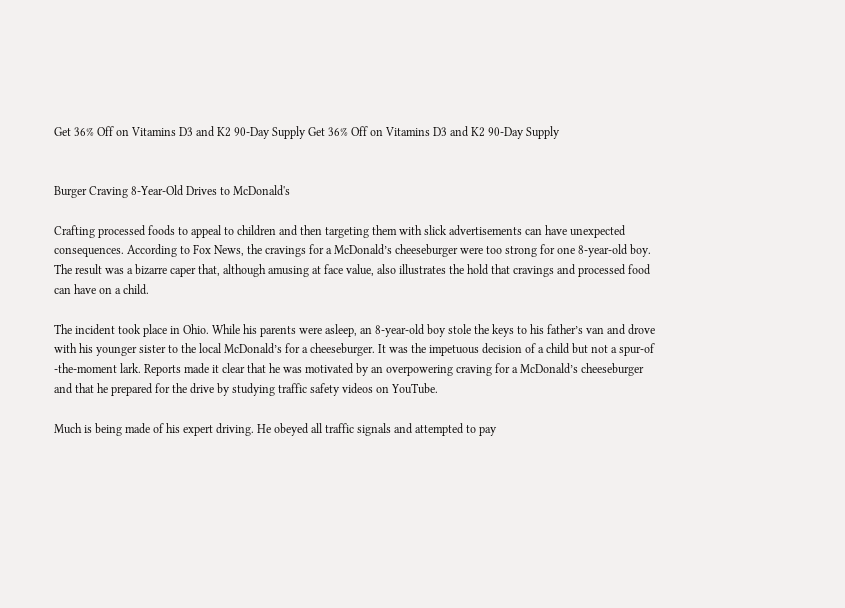Get 36% Off on Vitamins D3 and K2 90-Day Supply Get 36% Off on Vitamins D3 and K2 90-Day Supply


Burger Craving 8-Year-Old Drives to McDonald's

Crafting processed foods to appeal to children and then targeting them with slick advertisements can have unexpected consequences. According to Fox News, the cravings for a McDonald’s cheeseburger were too strong for one 8-year-old boy. The result was a bizarre caper that, although amusing at face value, also illustrates the hold that cravings and processed food can have on a child.

The incident took place in Ohio. While his parents were asleep, an 8-year-old boy stole the keys to his father’s van and drove with his younger sister to the local McDonald’s for a cheeseburger. It was the impetuous decision of a child but not a spur-of -the-moment lark. Reports made it clear that he was motivated by an overpowering craving for a McDonald’s cheeseburger and that he prepared for the drive by studying traffic safety videos on YouTube.

Much is being made of his expert driving. He obeyed all traffic signals and attempted to pay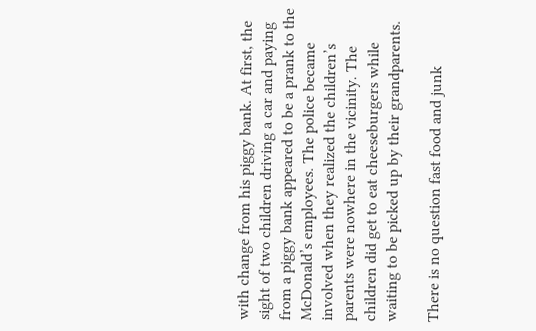with change from his piggy bank. At first, the sight of two children driving a car and paying from a piggy bank appeared to be a prank to the McDonald’s employees. The police became involved when they realized the children’s parents were nowhere in the vicinity. The children did get to eat cheeseburgers while waiting to be picked up by their grandparents.

There is no question fast food and junk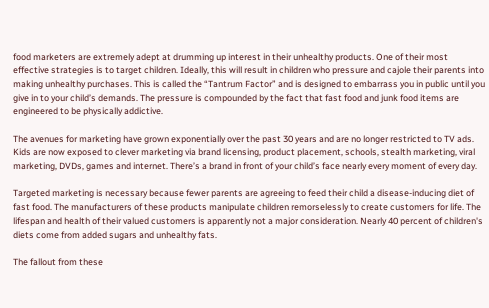food marketers are extremely adept at drumming up interest in their unhealthy products. One of their most effective strategies is to target children. Ideally, this will result in children who pressure and cajole their parents into making unhealthy purchases. This is called the “Tantrum Factor” and is designed to embarrass you in public until you give in to your child’s demands. The pressure is compounded by the fact that fast food and junk food items are engineered to be physically addictive.

The avenues for marketing have grown exponentially over the past 30 years and are no longer restricted to TV ads. Kids are now exposed to clever marketing via brand licensing, product placement, schools, stealth marketing, viral marketing, DVDs, games and internet. There’s a brand in front of your child’s face nearly every moment of every day.

Targeted marketing is necessary because fewer parents are agreeing to feed their child a disease-inducing diet of fast food. The manufacturers of these products manipulate children remorselessly to create customers for life. The lifespan and health of their valued customers is apparently not a major consideration. Nearly 40 percent of children's diets come from added sugars and unhealthy fats.

The fallout from these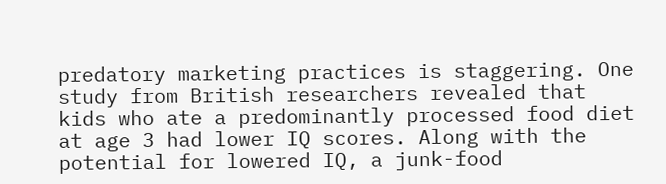predatory marketing practices is staggering. One study from British researchers revealed that kids who ate a predominantly processed food diet at age 3 had lower IQ scores. Along with the potential for lowered IQ, a junk-food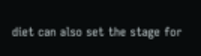diet can also set the stage for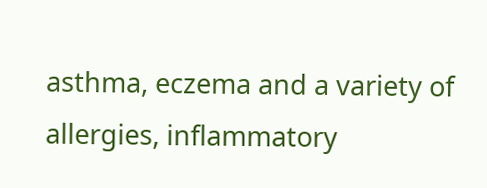asthma, eczema and a variety of allergies, inflammatory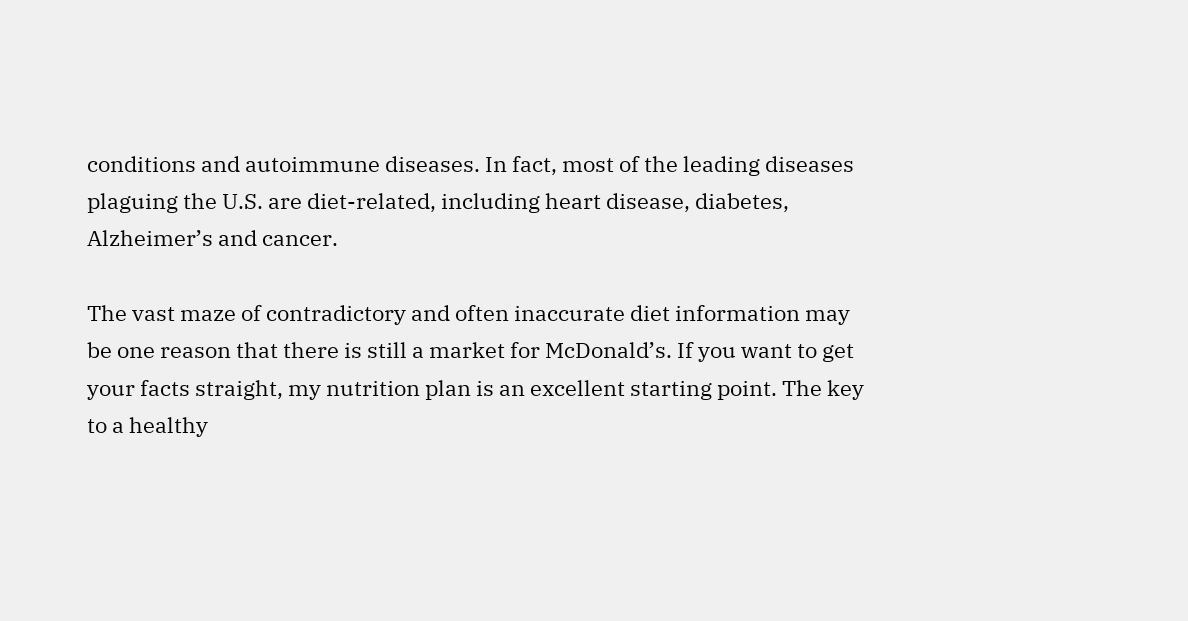conditions and autoimmune diseases. In fact, most of the leading diseases plaguing the U.S. are diet-related, including heart disease, diabetes, Alzheimer’s and cancer.

The vast maze of contradictory and often inaccurate diet information may be one reason that there is still a market for McDonald’s. If you want to get your facts straight, my nutrition plan is an excellent starting point. The key to a healthy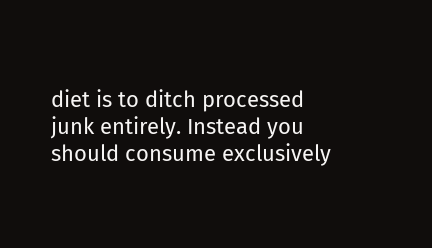diet is to ditch processed junk entirely. Instead you should consume exclusively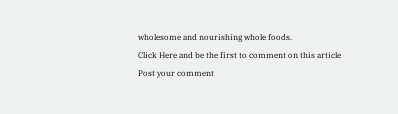wholesome and nourishing whole foods.
Click Here and be the first to comment on this article
Post your comment